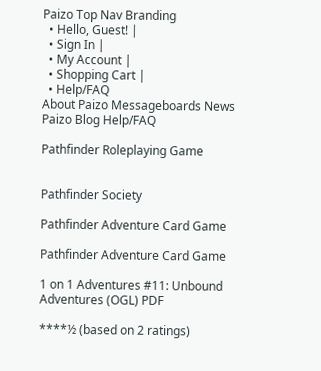Paizo Top Nav Branding
  • Hello, Guest! |
  • Sign In |
  • My Account |
  • Shopping Cart |
  • Help/FAQ
About Paizo Messageboards News Paizo Blog Help/FAQ

Pathfinder Roleplaying Game


Pathfinder Society

Pathfinder Adventure Card Game

Pathfinder Adventure Card Game

1 on 1 Adventures #11: Unbound Adventures (OGL) PDF

****½ (based on 2 ratings)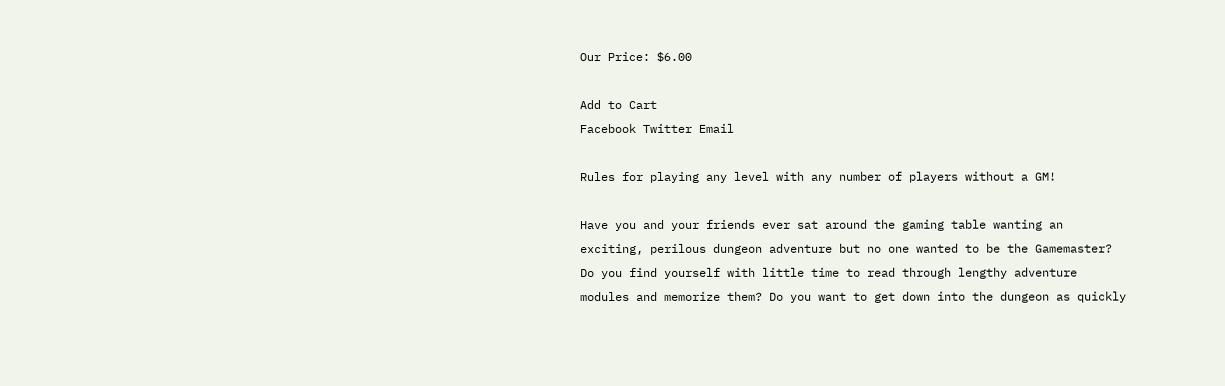Our Price: $6.00

Add to Cart
Facebook Twitter Email

Rules for playing any level with any number of players without a GM!

Have you and your friends ever sat around the gaming table wanting an exciting, perilous dungeon adventure but no one wanted to be the Gamemaster? Do you find yourself with little time to read through lengthy adventure modules and memorize them? Do you want to get down into the dungeon as quickly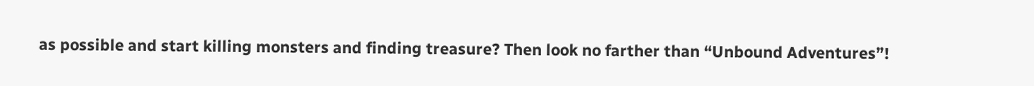as possible and start killing monsters and finding treasure? Then look no farther than “Unbound Adventures”!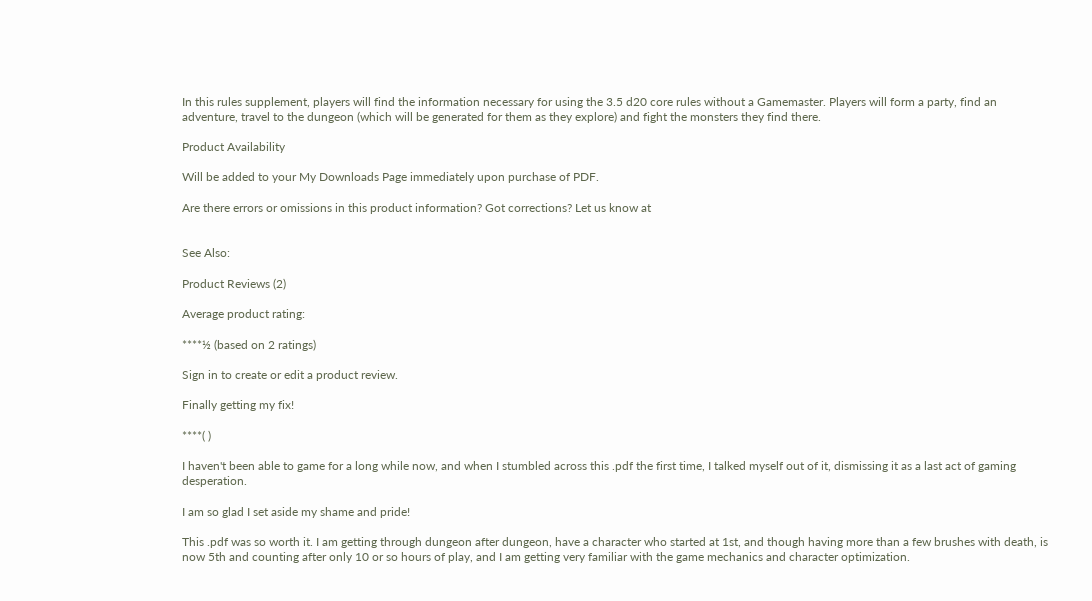In this rules supplement, players will find the information necessary for using the 3.5 d20 core rules without a Gamemaster. Players will form a party, find an adventure, travel to the dungeon (which will be generated for them as they explore) and fight the monsters they find there.

Product Availability

Will be added to your My Downloads Page immediately upon purchase of PDF.

Are there errors or omissions in this product information? Got corrections? Let us know at


See Also:

Product Reviews (2)

Average product rating:

****½ (based on 2 ratings)

Sign in to create or edit a product review.

Finally getting my fix!

****( )

I haven't been able to game for a long while now, and when I stumbled across this .pdf the first time, I talked myself out of it, dismissing it as a last act of gaming desperation.

I am so glad I set aside my shame and pride!

This .pdf was so worth it. I am getting through dungeon after dungeon, have a character who started at 1st, and though having more than a few brushes with death, is now 5th and counting after only 10 or so hours of play, and I am getting very familiar with the game mechanics and character optimization.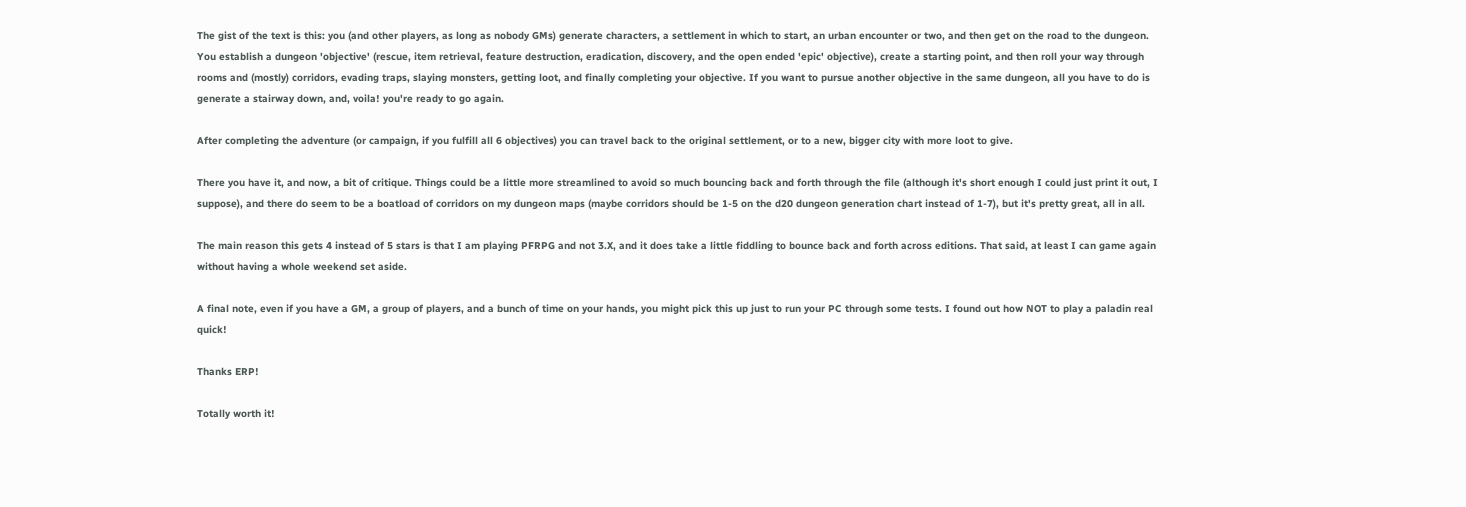The gist of the text is this: you (and other players, as long as nobody GMs) generate characters, a settlement in which to start, an urban encounter or two, and then get on the road to the dungeon. You establish a dungeon 'objective' (rescue, item retrieval, feature destruction, eradication, discovery, and the open ended 'epic' objective), create a starting point, and then roll your way through rooms and (mostly) corridors, evading traps, slaying monsters, getting loot, and finally completing your objective. If you want to pursue another objective in the same dungeon, all you have to do is generate a stairway down, and, voila! you're ready to go again.

After completing the adventure (or campaign, if you fulfill all 6 objectives) you can travel back to the original settlement, or to a new, bigger city with more loot to give.

There you have it, and now, a bit of critique. Things could be a little more streamlined to avoid so much bouncing back and forth through the file (although it's short enough I could just print it out, I suppose), and there do seem to be a boatload of corridors on my dungeon maps (maybe corridors should be 1-5 on the d20 dungeon generation chart instead of 1-7), but it's pretty great, all in all.

The main reason this gets 4 instead of 5 stars is that I am playing PFRPG and not 3.X, and it does take a little fiddling to bounce back and forth across editions. That said, at least I can game again without having a whole weekend set aside.

A final note, even if you have a GM, a group of players, and a bunch of time on your hands, you might pick this up just to run your PC through some tests. I found out how NOT to play a paladin real quick!

Thanks ERP!

Totally worth it!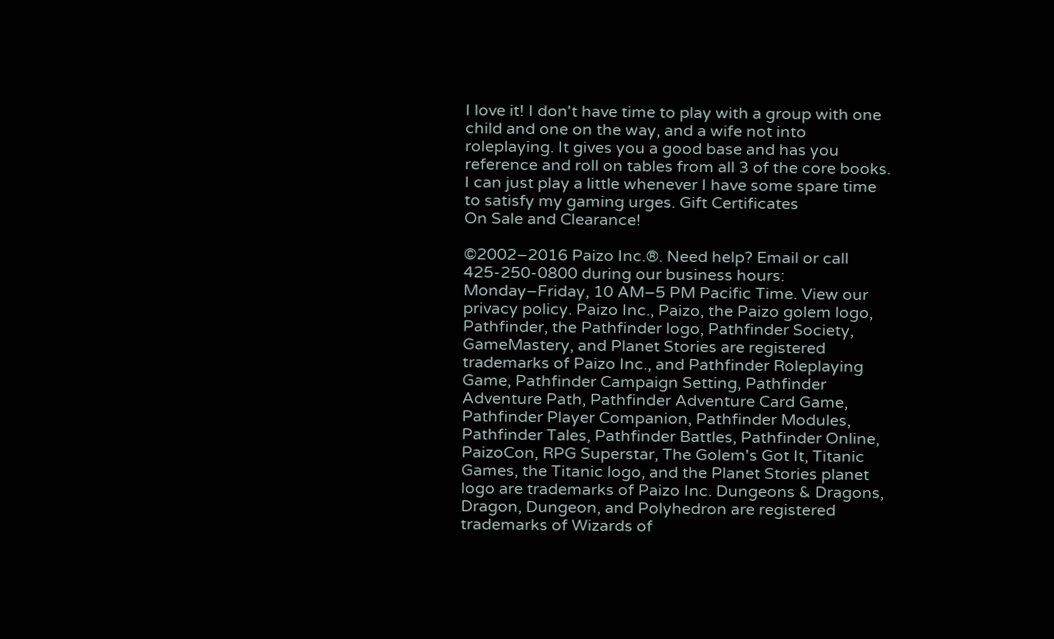I love it! I don't have time to play with a group with one child and one on the way, and a wife not into roleplaying. It gives you a good base and has you reference and roll on tables from all 3 of the core books. I can just play a little whenever I have some spare time to satisfy my gaming urges. Gift Certificates
On Sale and Clearance!

©2002–2016 Paizo Inc.®. Need help? Email or call 425-250-0800 during our business hours: Monday–Friday, 10 AM–5 PM Pacific Time. View our privacy policy. Paizo Inc., Paizo, the Paizo golem logo, Pathfinder, the Pathfinder logo, Pathfinder Society, GameMastery, and Planet Stories are registered trademarks of Paizo Inc., and Pathfinder Roleplaying Game, Pathfinder Campaign Setting, Pathfinder Adventure Path, Pathfinder Adventure Card Game, Pathfinder Player Companion, Pathfinder Modules, Pathfinder Tales, Pathfinder Battles, Pathfinder Online, PaizoCon, RPG Superstar, The Golem's Got It, Titanic Games, the Titanic logo, and the Planet Stories planet logo are trademarks of Paizo Inc. Dungeons & Dragons, Dragon, Dungeon, and Polyhedron are registered trademarks of Wizards of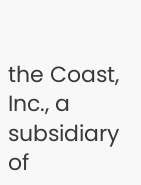the Coast, Inc., a subsidiary of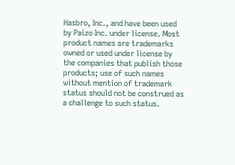Hasbro, Inc., and have been used by Paizo Inc. under license. Most product names are trademarks owned or used under license by the companies that publish those products; use of such names without mention of trademark status should not be construed as a challenge to such status.